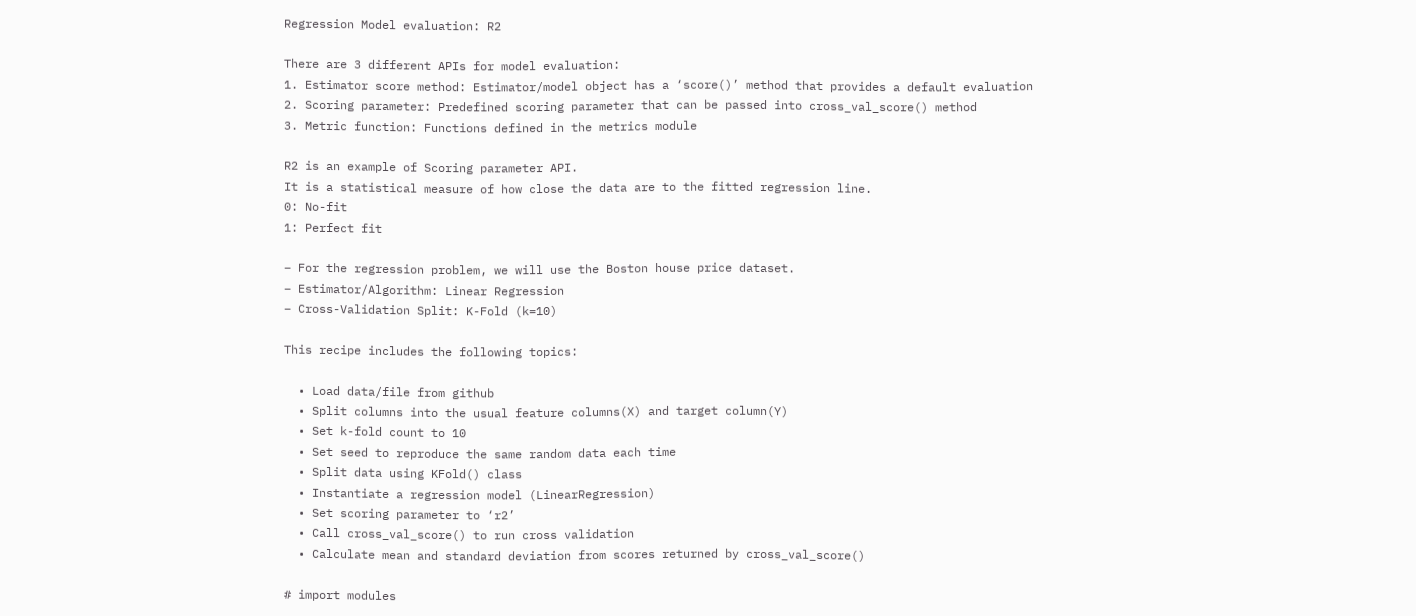Regression Model evaluation: R2

There are 3 different APIs for model evaluation:
1. Estimator score method: Estimator/model object has a ‘score()’ method that provides a default evaluation
2. Scoring parameter: Predefined scoring parameter that can be passed into cross_val_score() method
3. Metric function: Functions defined in the metrics module

R2 is an example of Scoring parameter API.
It is a statistical measure of how close the data are to the fitted regression line.
0: No-fit
1: Perfect fit

– For the regression problem, we will use the Boston house price dataset.
– Estimator/Algorithm: Linear Regression
– Cross-Validation Split: K-Fold (k=10)

This recipe includes the following topics:

  • Load data/file from github
  • Split columns into the usual feature columns(X) and target column(Y)
  • Set k-fold count to 10
  • Set seed to reproduce the same random data each time
  • Split data using KFold() class
  • Instantiate a regression model (LinearRegression)
  • Set scoring parameter to ‘r2’
  • Call cross_val_score() to run cross validation
  • Calculate mean and standard deviation from scores returned by cross_val_score()

# import modules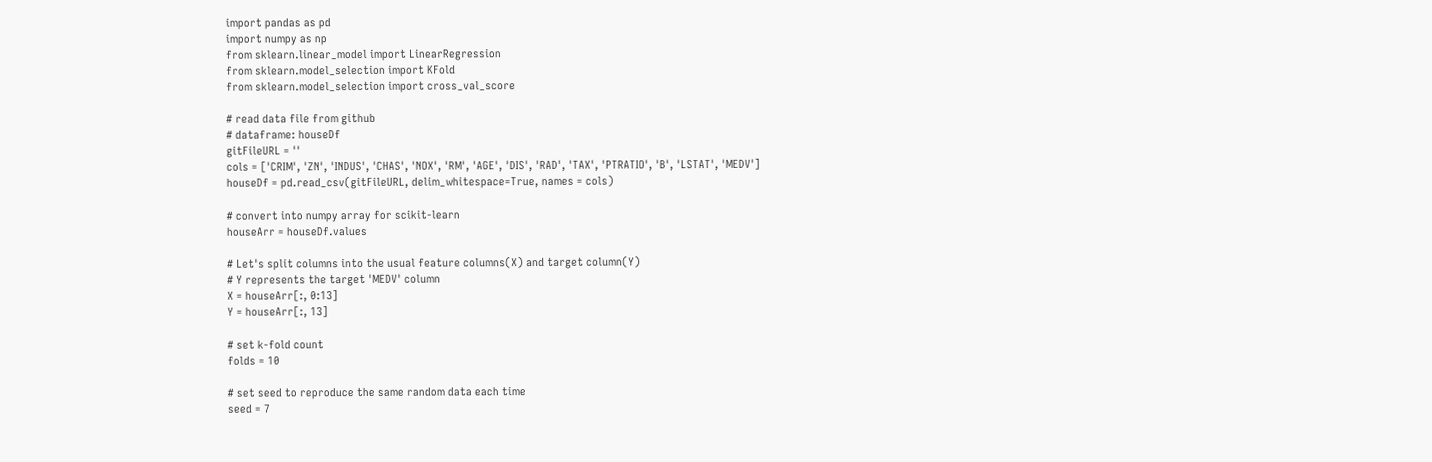import pandas as pd
import numpy as np
from sklearn.linear_model import LinearRegression
from sklearn.model_selection import KFold
from sklearn.model_selection import cross_val_score

# read data file from github
# dataframe: houseDf
gitFileURL = ''
cols = ['CRIM', 'ZN', 'INDUS', 'CHAS', 'NOX', 'RM', 'AGE', 'DIS', 'RAD', 'TAX', 'PTRATIO', 'B', 'LSTAT', 'MEDV']
houseDf = pd.read_csv(gitFileURL, delim_whitespace=True, names = cols)

# convert into numpy array for scikit-learn
houseArr = houseDf.values

# Let's split columns into the usual feature columns(X) and target column(Y)
# Y represents the target 'MEDV' column
X = houseArr[:, 0:13]
Y = houseArr[:, 13]

# set k-fold count
folds = 10

# set seed to reproduce the same random data each time
seed = 7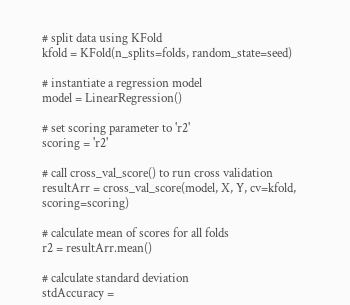# split data using KFold
kfold = KFold(n_splits=folds, random_state=seed)

# instantiate a regression model
model = LinearRegression()

# set scoring parameter to 'r2'
scoring = 'r2'

# call cross_val_score() to run cross validation
resultArr = cross_val_score(model, X, Y, cv=kfold, scoring=scoring)

# calculate mean of scores for all folds
r2 = resultArr.mean()

# calculate standard deviation
stdAccuracy =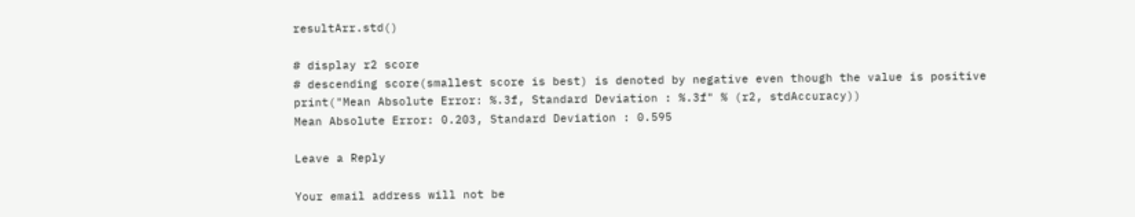resultArr.std()

# display r2 score
# descending score(smallest score is best) is denoted by negative even though the value is positive
print("Mean Absolute Error: %.3f, Standard Deviation : %.3f" % (r2, stdAccuracy))
Mean Absolute Error: 0.203, Standard Deviation : 0.595

Leave a Reply

Your email address will not be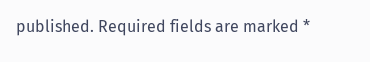published. Required fields are marked *